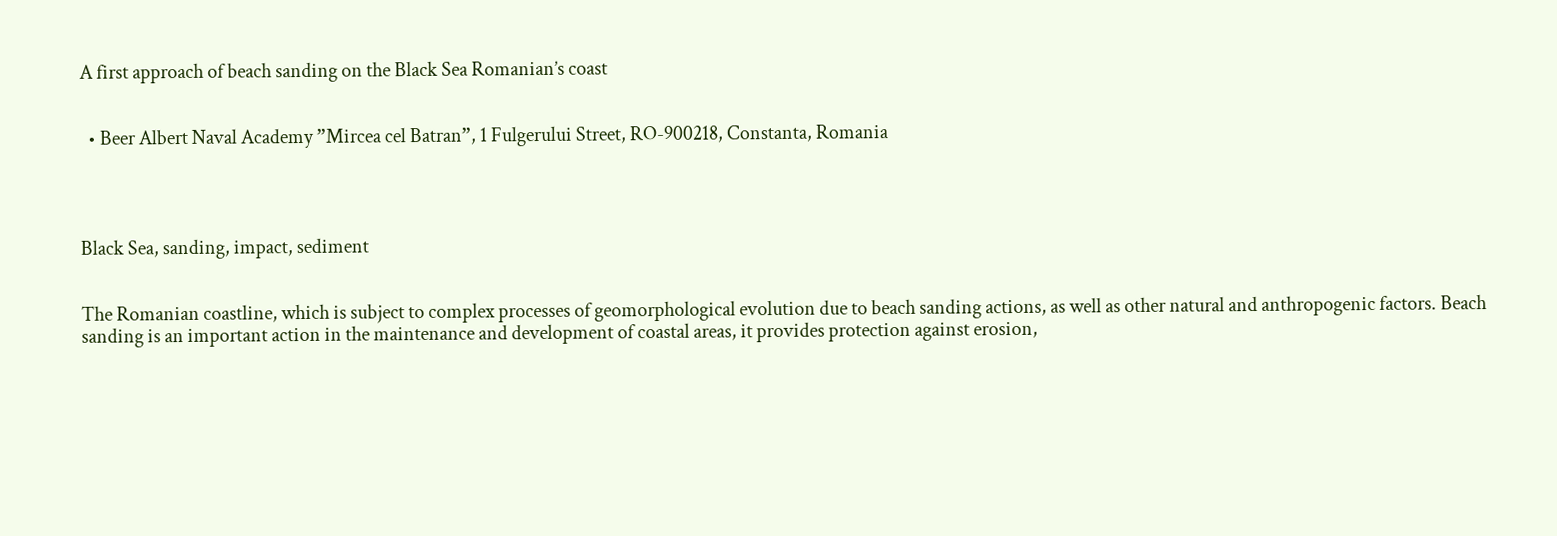A first approach of beach sanding on the Black Sea Romanian’s coast


  • Beer Albert Naval Academy ”Mircea cel Batran”, 1 Fulgerului Street, RO-900218, Constanta, Romania




Black Sea, sanding, impact, sediment


The Romanian coastline, which is subject to complex processes of geomorphological evolution due to beach sanding actions, as well as other natural and anthropogenic factors. Beach sanding is an important action in the maintenance and development of coastal areas, it provides protection against erosion,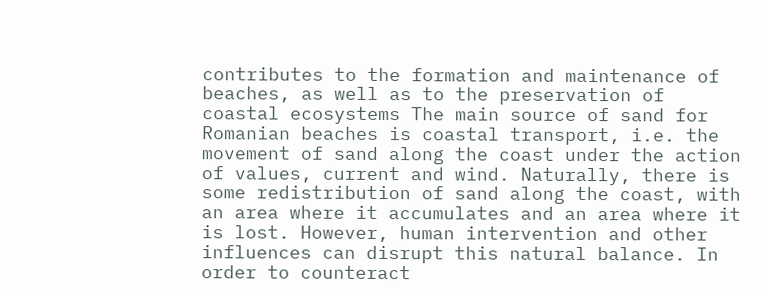contributes to the formation and maintenance of beaches, as well as to the preservation of coastal ecosystems The main source of sand for Romanian beaches is coastal transport, i.e. the movement of sand along the coast under the action of values, current and wind. Naturally, there is some redistribution of sand along the coast, with an area where it accumulates and an area where it is lost. However, human intervention and other influences can disrupt this natural balance. In order to counteract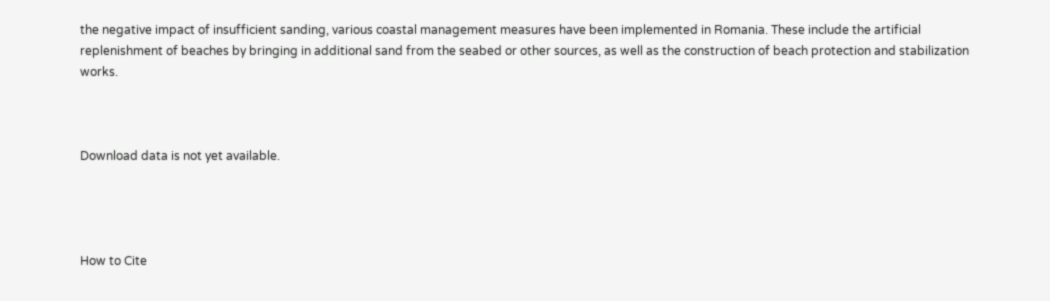the negative impact of insufficient sanding, various coastal management measures have been implemented in Romania. These include the artificial replenishment of beaches by bringing in additional sand from the seabed or other sources, as well as the construction of beach protection and stabilization works.



Download data is not yet available.




How to Cite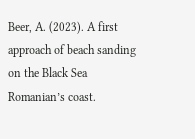Beer, A. (2023). A first approach of beach sanding on the Black Sea Romanian’s coast.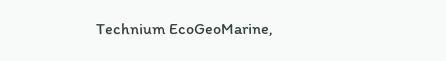Technium EcoGeoMarine,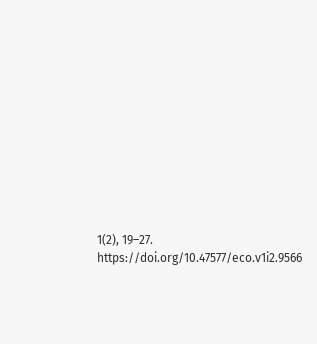1(2), 19–27. https://doi.org/10.47577/eco.v1i2.9566